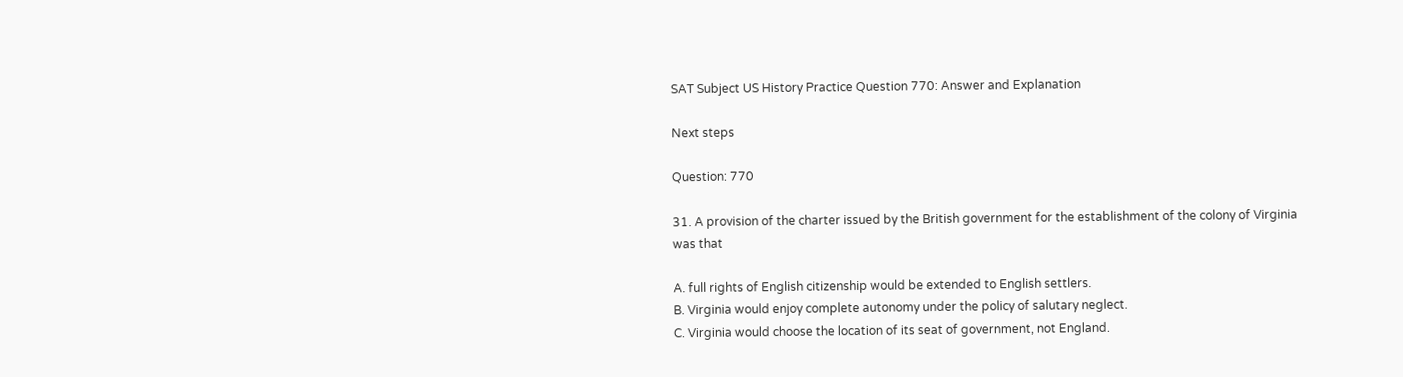SAT Subject US History Practice Question 770: Answer and Explanation

Next steps

Question: 770

31. A provision of the charter issued by the British government for the establishment of the colony of Virginia was that

A. full rights of English citizenship would be extended to English settlers.
B. Virginia would enjoy complete autonomy under the policy of salutary neglect.
C. Virginia would choose the location of its seat of government, not England.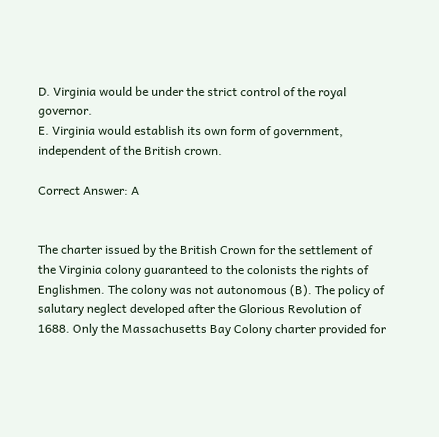D. Virginia would be under the strict control of the royal governor.
E. Virginia would establish its own form of government, independent of the British crown.

Correct Answer: A


The charter issued by the British Crown for the settlement of the Virginia colony guaranteed to the colonists the rights of Englishmen. The colony was not autonomous (B). The policy of salutary neglect developed after the Glorious Revolution of 1688. Only the Massachusetts Bay Colony charter provided for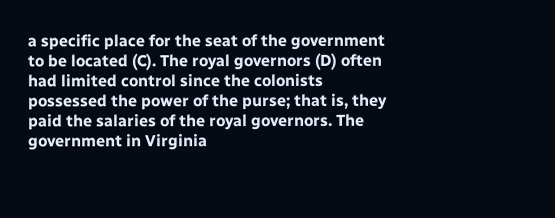a specific place for the seat of the government to be located (C). The royal governors (D) often had limited control since the colonists possessed the power of the purse; that is, they paid the salaries of the royal governors. The government in Virginia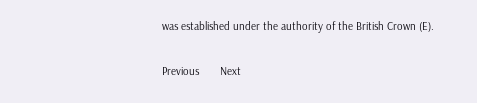was established under the authority of the British Crown (E).

Previous       Next